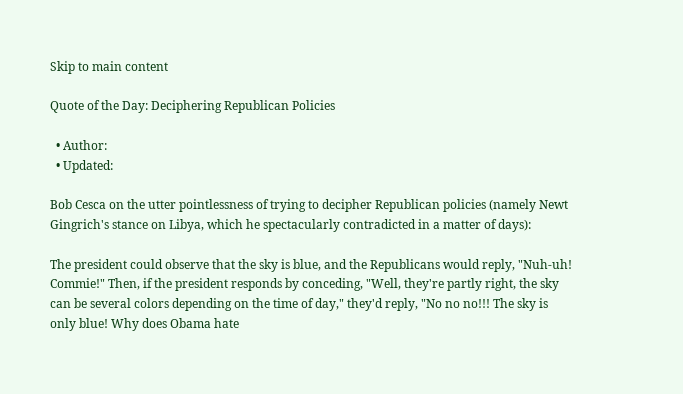Skip to main content

Quote of the Day: Deciphering Republican Policies

  • Author:
  • Updated:

Bob Cesca on the utter pointlessness of trying to decipher Republican policies (namely Newt Gingrich's stance on Libya, which he spectacularly contradicted in a matter of days):

The president could observe that the sky is blue, and the Republicans would reply, "Nuh-uh! Commie!" Then, if the president responds by conceding, "Well, they're partly right, the sky can be several colors depending on the time of day," they'd reply, "No no no!!! The sky is only blue! Why does Obama hate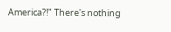America?!" There's nothing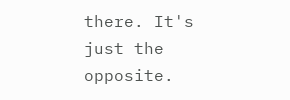there. It's just the opposite.